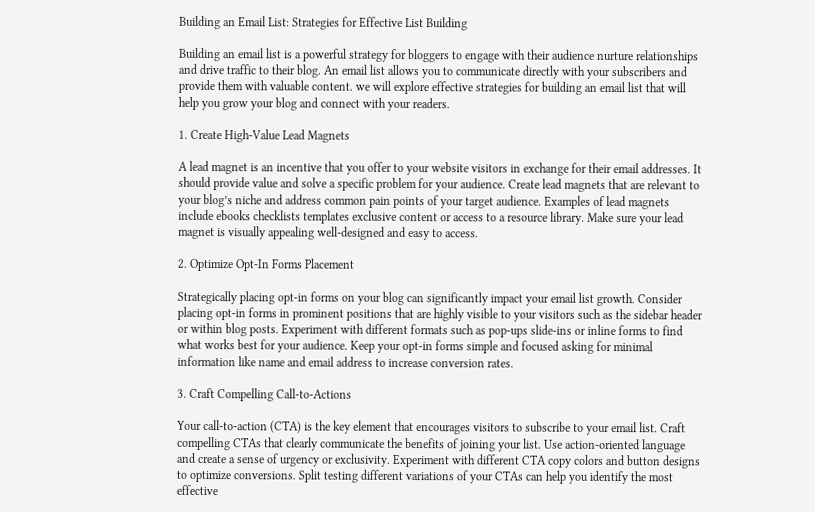Building an Email List: Strategies for Effective List Building

Building an email list is a powerful strategy for bloggers to engage with their audience nurture relationships and drive traffic to their blog. An email list allows you to communicate directly with your subscribers and provide them with valuable content. we will explore effective strategies for building an email list that will help you grow your blog and connect with your readers.

1. Create High-Value Lead Magnets

A lead magnet is an incentive that you offer to your website visitors in exchange for their email addresses. It should provide value and solve a specific problem for your audience. Create lead magnets that are relevant to your blog’s niche and address common pain points of your target audience. Examples of lead magnets include ebooks checklists templates exclusive content or access to a resource library. Make sure your lead magnet is visually appealing well-designed and easy to access.

2. Optimize Opt-In Forms Placement

Strategically placing opt-in forms on your blog can significantly impact your email list growth. Consider placing opt-in forms in prominent positions that are highly visible to your visitors such as the sidebar header or within blog posts. Experiment with different formats such as pop-ups slide-ins or inline forms to find what works best for your audience. Keep your opt-in forms simple and focused asking for minimal information like name and email address to increase conversion rates.

3. Craft Compelling Call-to-Actions

Your call-to-action (CTA) is the key element that encourages visitors to subscribe to your email list. Craft compelling CTAs that clearly communicate the benefits of joining your list. Use action-oriented language and create a sense of urgency or exclusivity. Experiment with different CTA copy colors and button designs to optimize conversions. Split testing different variations of your CTAs can help you identify the most effective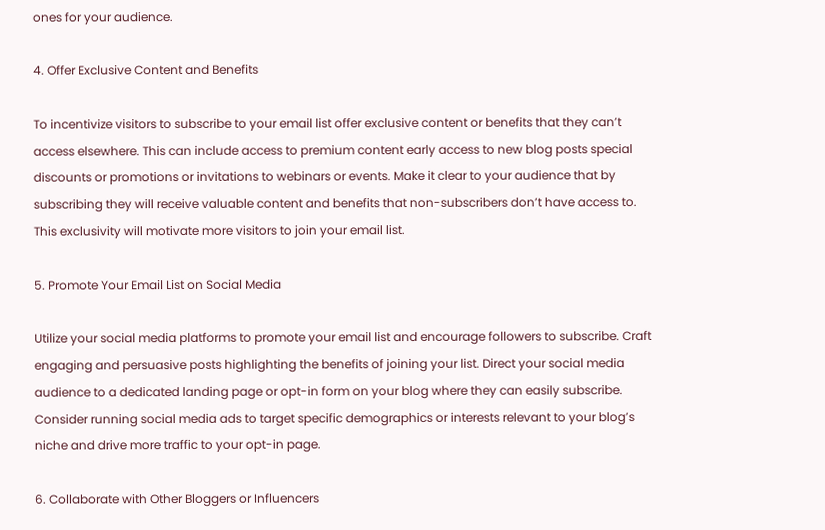ones for your audience.

4. Offer Exclusive Content and Benefits

To incentivize visitors to subscribe to your email list offer exclusive content or benefits that they can’t access elsewhere. This can include access to premium content early access to new blog posts special discounts or promotions or invitations to webinars or events. Make it clear to your audience that by subscribing they will receive valuable content and benefits that non-subscribers don’t have access to. This exclusivity will motivate more visitors to join your email list.

5. Promote Your Email List on Social Media

Utilize your social media platforms to promote your email list and encourage followers to subscribe. Craft engaging and persuasive posts highlighting the benefits of joining your list. Direct your social media audience to a dedicated landing page or opt-in form on your blog where they can easily subscribe. Consider running social media ads to target specific demographics or interests relevant to your blog’s niche and drive more traffic to your opt-in page.

6. Collaborate with Other Bloggers or Influencers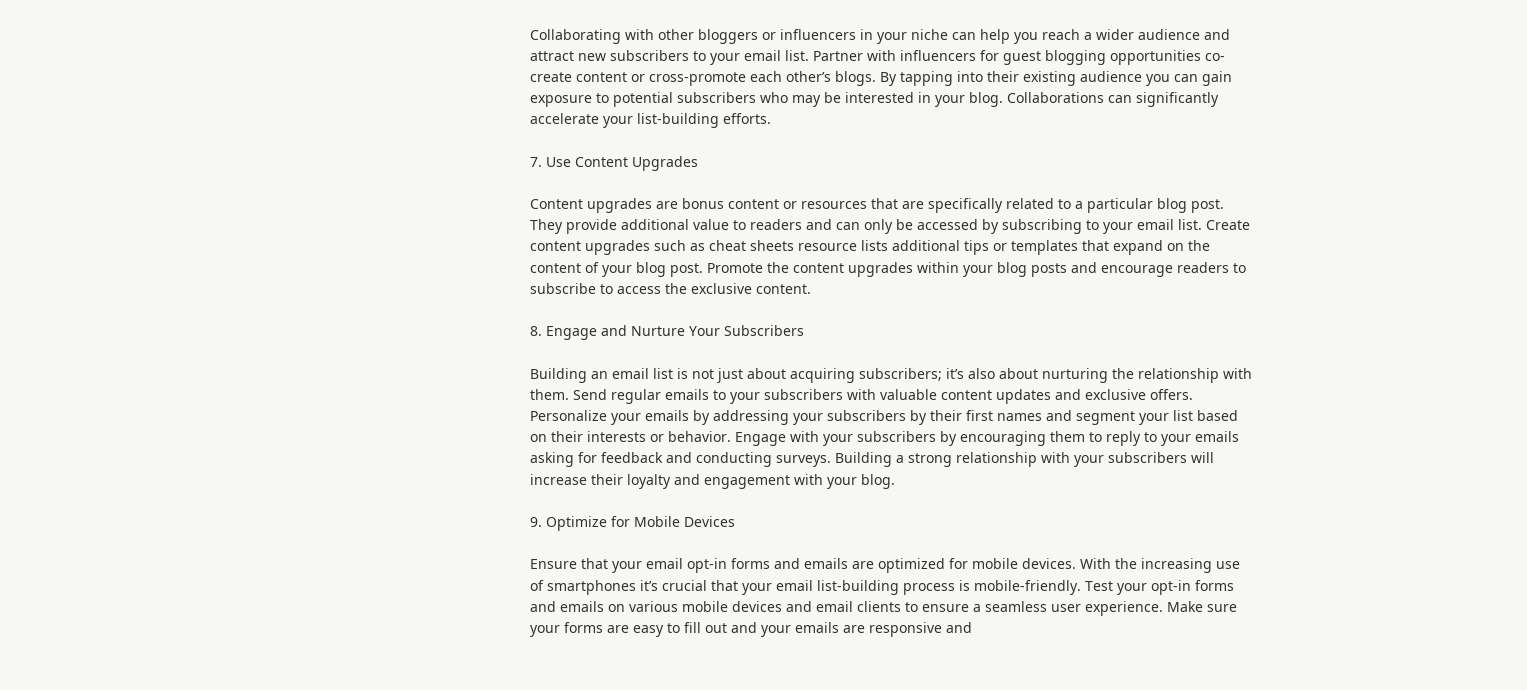Collaborating with other bloggers or influencers in your niche can help you reach a wider audience and attract new subscribers to your email list. Partner with influencers for guest blogging opportunities co-create content or cross-promote each other’s blogs. By tapping into their existing audience you can gain exposure to potential subscribers who may be interested in your blog. Collaborations can significantly accelerate your list-building efforts.

7. Use Content Upgrades

Content upgrades are bonus content or resources that are specifically related to a particular blog post. They provide additional value to readers and can only be accessed by subscribing to your email list. Create content upgrades such as cheat sheets resource lists additional tips or templates that expand on the content of your blog post. Promote the content upgrades within your blog posts and encourage readers to subscribe to access the exclusive content.

8. Engage and Nurture Your Subscribers

Building an email list is not just about acquiring subscribers; it’s also about nurturing the relationship with them. Send regular emails to your subscribers with valuable content updates and exclusive offers. Personalize your emails by addressing your subscribers by their first names and segment your list based on their interests or behavior. Engage with your subscribers by encouraging them to reply to your emails asking for feedback and conducting surveys. Building a strong relationship with your subscribers will increase their loyalty and engagement with your blog.

9. Optimize for Mobile Devices

Ensure that your email opt-in forms and emails are optimized for mobile devices. With the increasing use of smartphones it’s crucial that your email list-building process is mobile-friendly. Test your opt-in forms and emails on various mobile devices and email clients to ensure a seamless user experience. Make sure your forms are easy to fill out and your emails are responsive and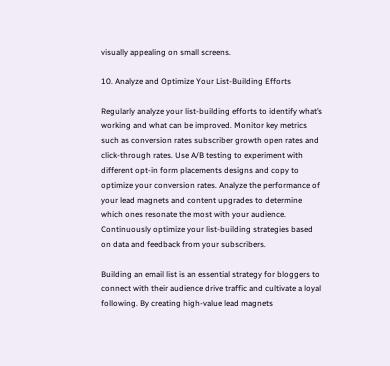visually appealing on small screens.

10. Analyze and Optimize Your List-Building Efforts

Regularly analyze your list-building efforts to identify what’s working and what can be improved. Monitor key metrics such as conversion rates subscriber growth open rates and click-through rates. Use A/B testing to experiment with different opt-in form placements designs and copy to optimize your conversion rates. Analyze the performance of your lead magnets and content upgrades to determine which ones resonate the most with your audience. Continuously optimize your list-building strategies based on data and feedback from your subscribers.

Building an email list is an essential strategy for bloggers to connect with their audience drive traffic and cultivate a loyal following. By creating high-value lead magnets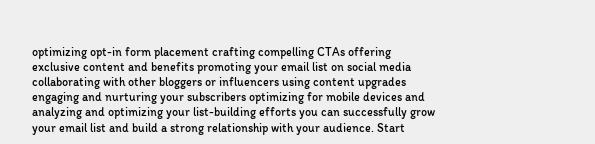optimizing opt-in form placement crafting compelling CTAs offering exclusive content and benefits promoting your email list on social media collaborating with other bloggers or influencers using content upgrades engaging and nurturing your subscribers optimizing for mobile devices and analyzing and optimizing your list-building efforts you can successfully grow your email list and build a strong relationship with your audience. Start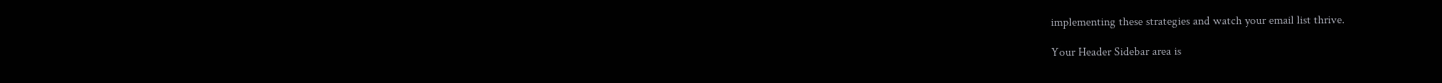implementing these strategies and watch your email list thrive.

Your Header Sidebar area is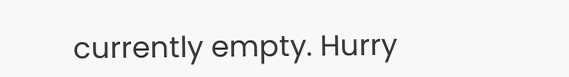currently empty. Hurry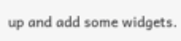up and add some widgets.